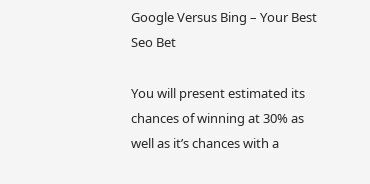Google Versus Bing – Your Best Seo Bet

You will present estimated its chances of winning at 30% as well as it’s chances with a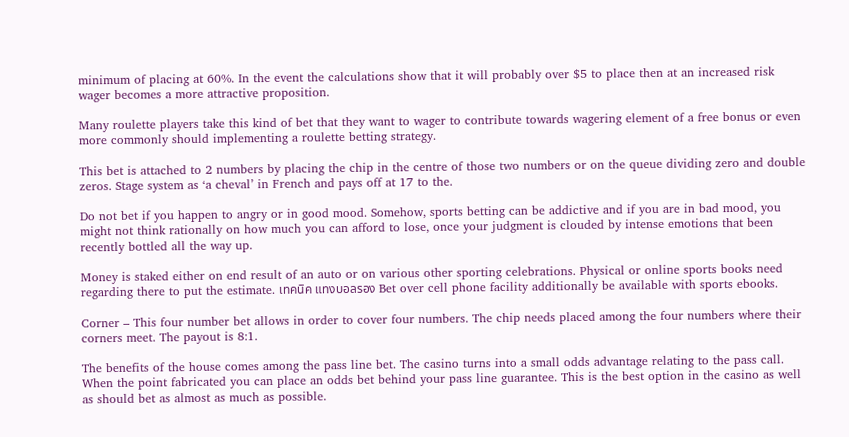minimum of placing at 60%. In the event the calculations show that it will probably over $5 to place then at an increased risk wager becomes a more attractive proposition.

Many roulette players take this kind of bet that they want to wager to contribute towards wagering element of a free bonus or even more commonly should implementing a roulette betting strategy.

This bet is attached to 2 numbers by placing the chip in the centre of those two numbers or on the queue dividing zero and double zeros. Stage system as ‘a cheval’ in French and pays off at 17 to the.

Do not bet if you happen to angry or in good mood. Somehow, sports betting can be addictive and if you are in bad mood, you might not think rationally on how much you can afford to lose, once your judgment is clouded by intense emotions that been recently bottled all the way up.

Money is staked either on end result of an auto or on various other sporting celebrations. Physical or online sports books need regarding there to put the estimate. เทคนิค แทงบอลรอง Bet over cell phone facility additionally be available with sports ebooks.

Corner – This four number bet allows in order to cover four numbers. The chip needs placed among the four numbers where their corners meet. The payout is 8:1.

The benefits of the house comes among the pass line bet. The casino turns into a small odds advantage relating to the pass call. When the point fabricated you can place an odds bet behind your pass line guarantee. This is the best option in the casino as well as should bet as almost as much as possible.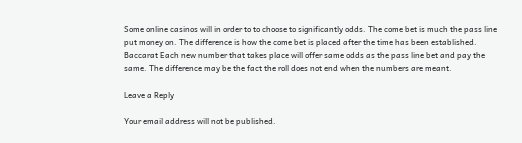Some online casinos will in order to to choose to significantly odds. The come bet is much the pass line put money on. The difference is how the come bet is placed after the time has been established. Baccarat Each new number that takes place will offer same odds as the pass line bet and pay the same. The difference may be the fact the roll does not end when the numbers are meant.

Leave a Reply

Your email address will not be published.